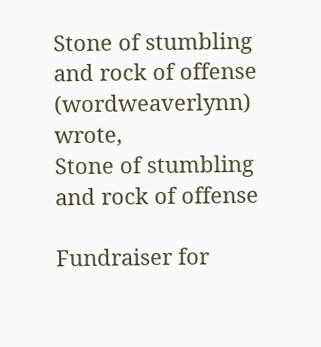Stone of stumbling and rock of offense (wordweaverlynn) wrote,
Stone of stumbling and rock of offense

Fundraiser for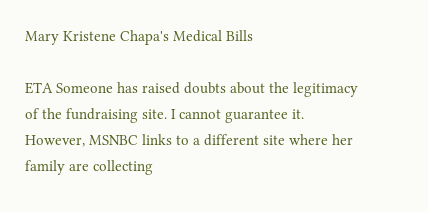Mary Kristene Chapa's Medical Bills

ETA Someone has raised doubts about the legitimacy of the fundraising site. I cannot guarantee it. However, MSNBC links to a different site where her family are collecting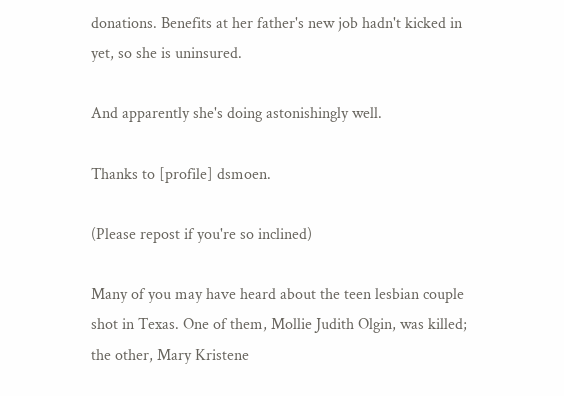donations. Benefits at her father's new job hadn't kicked in yet, so she is uninsured.

And apparently she's doing astonishingly well.

Thanks to [profile] dsmoen.

(Please repost if you're so inclined)

Many of you may have heard about the teen lesbian couple shot in Texas. One of them, Mollie Judith Olgin, was killed; the other, Mary Kristene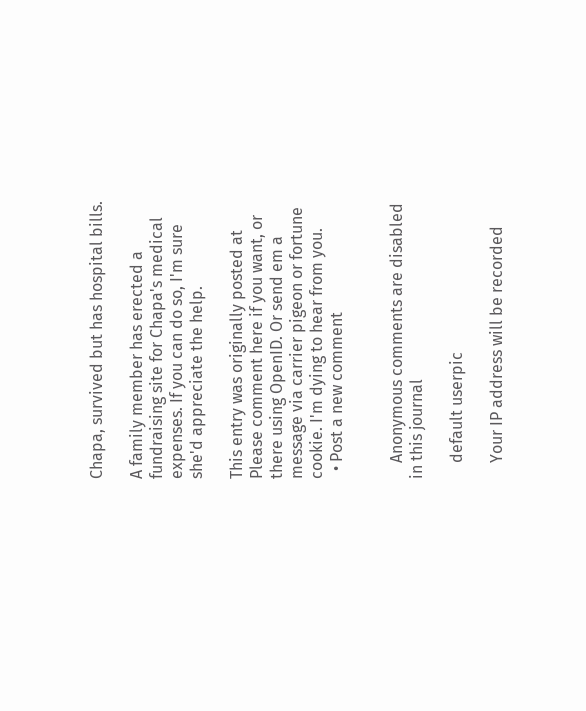Chapa, survived but has hospital bills.

A family member has erected a fundraising site for Chapa's medical expenses. If you can do so, I'm sure she'd appreciate the help.

This entry was originally posted at Please comment here if you want, or there using OpenID. Or send em a message via carrier pigeon or fortune cookie. I'm dying to hear from you.
  • Post a new comment


    Anonymous comments are disabled in this journal

    default userpic

    Your IP address will be recorded